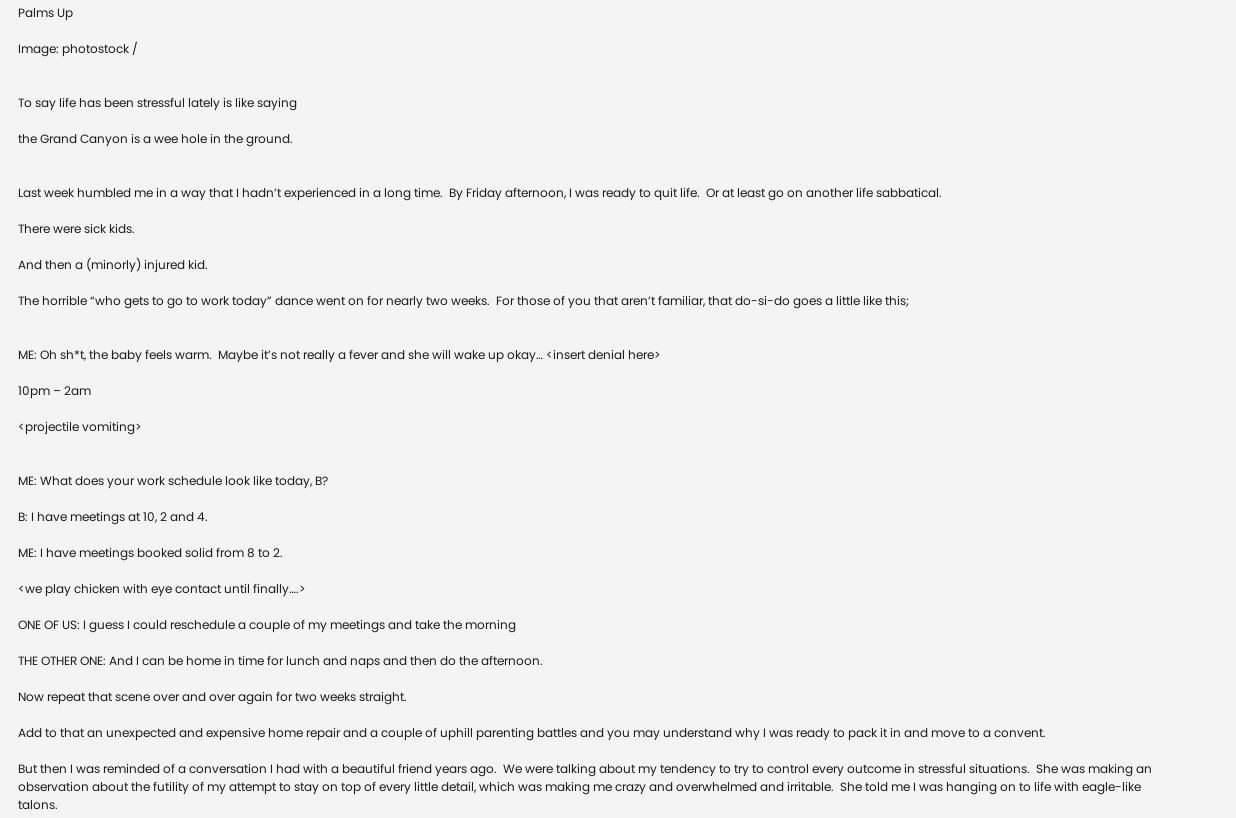Palms Up

Image: photostock /


To say life has been stressful lately is like saying

the Grand Canyon is a wee hole in the ground.


Last week humbled me in a way that I hadn’t experienced in a long time.  By Friday afternoon, I was ready to quit life.  Or at least go on another life sabbatical.

There were sick kids.

And then a (minorly) injured kid.

The horrible “who gets to go to work today” dance went on for nearly two weeks.  For those of you that aren’t familiar, that do-si-do goes a little like this;


ME: Oh sh*t, the baby feels warm.  Maybe it’s not really a fever and she will wake up okay… <insert denial here>

10pm – 2am

<projectile vomiting>


ME: What does your work schedule look like today, B?

B: I have meetings at 10, 2 and 4.

ME: I have meetings booked solid from 8 to 2.

<we play chicken with eye contact until finally….>

ONE OF US: I guess I could reschedule a couple of my meetings and take the morning

THE OTHER ONE: And I can be home in time for lunch and naps and then do the afternoon.

Now repeat that scene over and over again for two weeks straight.

Add to that an unexpected and expensive home repair and a couple of uphill parenting battles and you may understand why I was ready to pack it in and move to a convent.

But then I was reminded of a conversation I had with a beautiful friend years ago.  We were talking about my tendency to try to control every outcome in stressful situations.  She was making an observation about the futility of my attempt to stay on top of every little detail, which was making me crazy and overwhelmed and irritable.  She told me I was hanging on to life with eagle-like talons.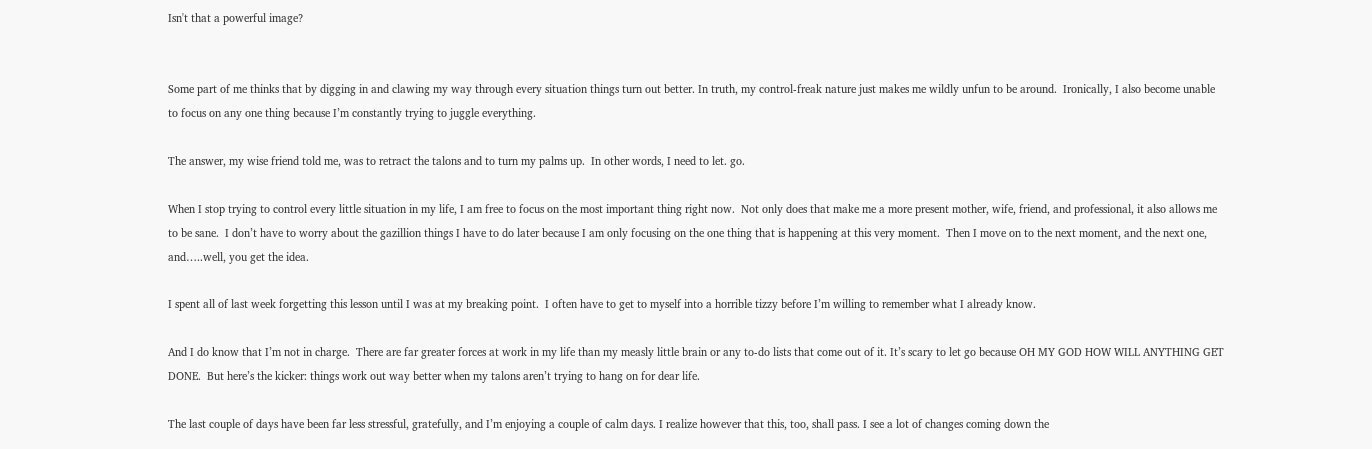Isn't that a powerful image?


Some part of me thinks that by digging in and clawing my way through every situation things turn out better. In truth, my control-freak nature just makes me wildly unfun to be around.  Ironically, I also become unable to focus on any one thing because I’m constantly trying to juggle everything.

The answer, my wise friend told me, was to retract the talons and to turn my palms up.  In other words, I need to let. go.

When I stop trying to control every little situation in my life, I am free to focus on the most important thing right now.  Not only does that make me a more present mother, wife, friend, and professional, it also allows me to be sane.  I don’t have to worry about the gazillion things I have to do later because I am only focusing on the one thing that is happening at this very moment.  Then I move on to the next moment, and the next one, and…..well, you get the idea.

I spent all of last week forgetting this lesson until I was at my breaking point.  I often have to get to myself into a horrible tizzy before I’m willing to remember what I already know.

And I do know that I’m not in charge.  There are far greater forces at work in my life than my measly little brain or any to-do lists that come out of it. It’s scary to let go because OH MY GOD HOW WILL ANYTHING GET DONE.  But here’s the kicker: things work out way better when my talons aren’t trying to hang on for dear life.

The last couple of days have been far less stressful, gratefully, and I’m enjoying a couple of calm days. I realize however that this, too, shall pass. I see a lot of changes coming down the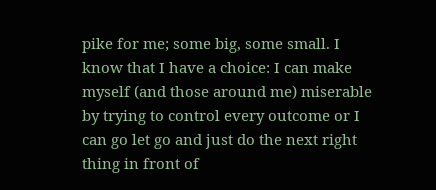pike for me; some big, some small. I know that I have a choice: I can make myself (and those around me) miserable by trying to control every outcome or I can go let go and just do the next right thing in front of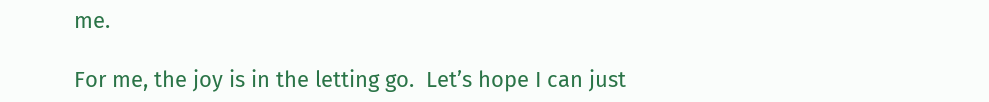me.

For me, the joy is in the letting go.  Let’s hope I can just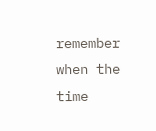remember when the time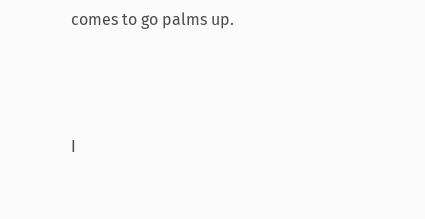comes to go palms up.




I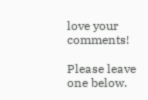love your comments!

Please leave one below.